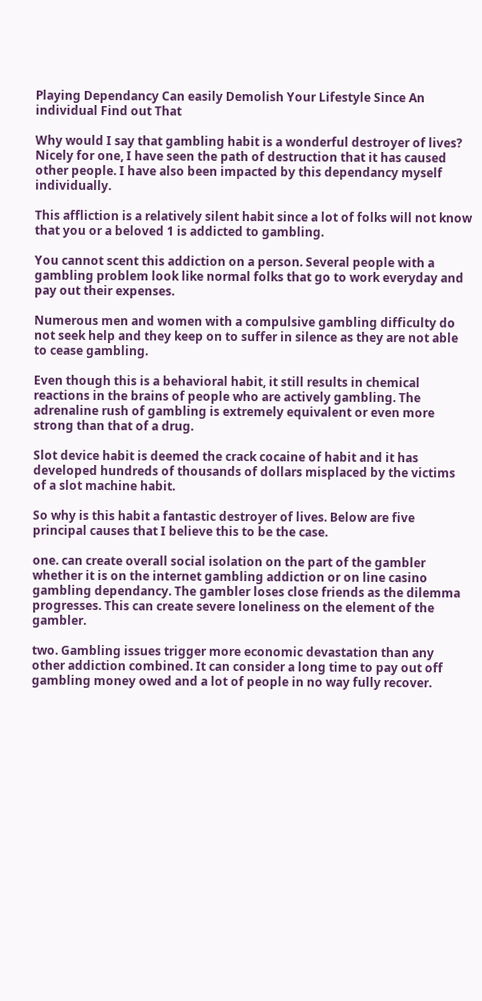Playing Dependancy Can easily Demolish Your Lifestyle Since An individual Find out That

Why would I say that gambling habit is a wonderful destroyer of lives? Nicely for one, I have seen the path of destruction that it has caused other people. I have also been impacted by this dependancy myself individually.

This affliction is a relatively silent habit since a lot of folks will not know that you or a beloved 1 is addicted to gambling.

You cannot scent this addiction on a person. Several people with a gambling problem look like normal folks that go to work everyday and pay out their expenses.

Numerous men and women with a compulsive gambling difficulty do not seek help and they keep on to suffer in silence as they are not able to cease gambling.

Even though this is a behavioral habit, it still results in chemical reactions in the brains of people who are actively gambling. The adrenaline rush of gambling is extremely equivalent or even more strong than that of a drug.

Slot device habit is deemed the crack cocaine of habit and it has developed hundreds of thousands of dollars misplaced by the victims of a slot machine habit.

So why is this habit a fantastic destroyer of lives. Below are five principal causes that I believe this to be the case.

one. can create overall social isolation on the part of the gambler whether it is on the internet gambling addiction or on line casino gambling dependancy. The gambler loses close friends as the dilemma progresses. This can create severe loneliness on the element of the gambler.

two. Gambling issues trigger more economic devastation than any other addiction combined. It can consider a long time to pay out off gambling money owed and a lot of people in no way fully recover.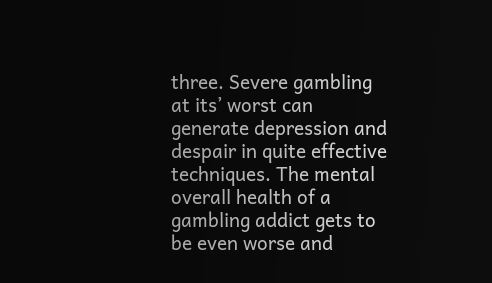three. Severe gambling at its’ worst can generate depression and despair in quite effective techniques. The mental overall health of a gambling addict gets to be even worse and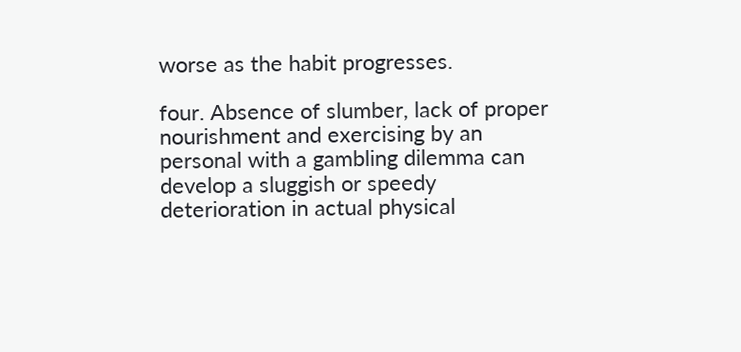worse as the habit progresses.

four. Absence of slumber, lack of proper nourishment and exercising by an personal with a gambling dilemma can develop a sluggish or speedy deterioration in actual physical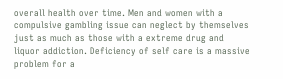overall health over time. Men and women with a compulsive gambling issue can neglect by themselves just as much as those with a extreme drug and liquor addiction. Deficiency of self care is a massive problem for a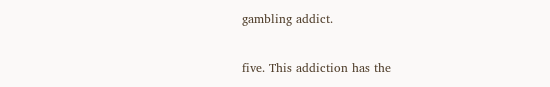gambling addict.

five. This addiction has the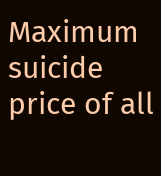Maximum suicide price of all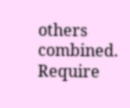others combined. Require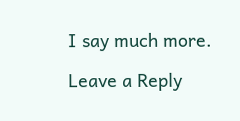I say much more.

Leave a Reply